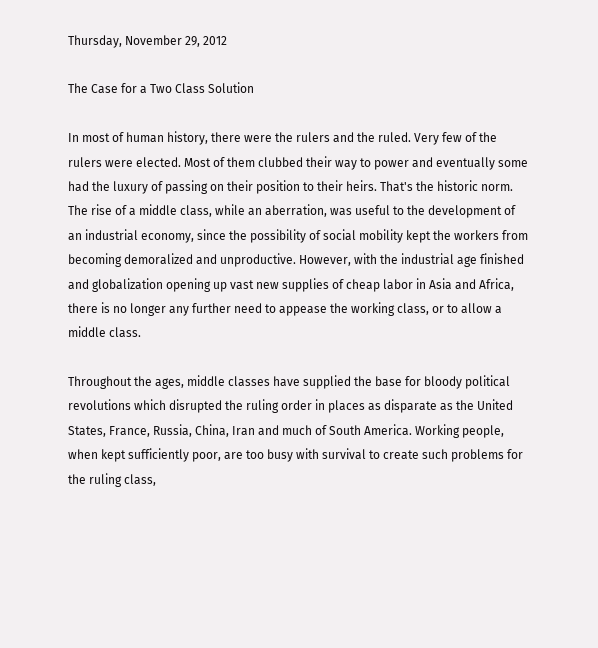Thursday, November 29, 2012

The Case for a Two Class Solution

In most of human history, there were the rulers and the ruled. Very few of the rulers were elected. Most of them clubbed their way to power and eventually some had the luxury of passing on their position to their heirs. That's the historic norm. The rise of a middle class, while an aberration, was useful to the development of an industrial economy, since the possibility of social mobility kept the workers from becoming demoralized and unproductive. However, with the industrial age finished and globalization opening up vast new supplies of cheap labor in Asia and Africa, there is no longer any further need to appease the working class, or to allow a middle class.

Throughout the ages, middle classes have supplied the base for bloody political revolutions which disrupted the ruling order in places as disparate as the United States, France, Russia, China, Iran and much of South America. Working people, when kept sufficiently poor, are too busy with survival to create such problems for the ruling class,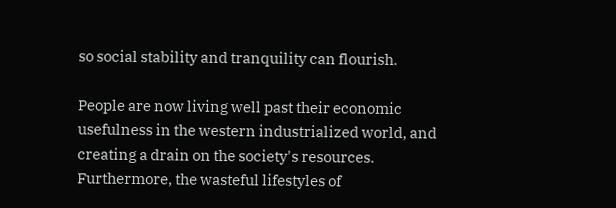so social stability and tranquility can flourish.

People are now living well past their economic usefulness in the western industrialized world, and creating a drain on the society's resources. Furthermore, the wasteful lifestyles of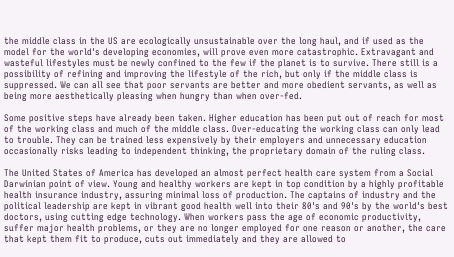the middle class in the US are ecologically unsustainable over the long haul, and if used as the model for the world's developing economies, will prove even more catastrophic. Extravagant and wasteful lifestyles must be newly confined to the few if the planet is to survive. There still is a possibility of refining and improving the lifestyle of the rich, but only if the middle class is suppressed. We can all see that poor servants are better and more obedient servants, as well as being more aesthetically pleasing when hungry than when over-fed.

Some positive steps have already been taken. Higher education has been put out of reach for most of the working class and much of the middle class. Over-educating the working class can only lead to trouble. They can be trained less expensively by their employers and unnecessary education occasionally risks leading to independent thinking, the proprietary domain of the ruling class.

The United States of America has developed an almost perfect health care system from a Social Darwinian point of view. Young and healthy workers are kept in top condition by a highly profitable health insurance industry, assuring minimal loss of production. The captains of industry and the political leadership are kept in vibrant good health well into their 80's and 90's by the world's best doctors, using cutting edge technology. When workers pass the age of economic productivity, suffer major health problems, or they are no longer employed for one reason or another, the care that kept them fit to produce, cuts out immediately and they are allowed to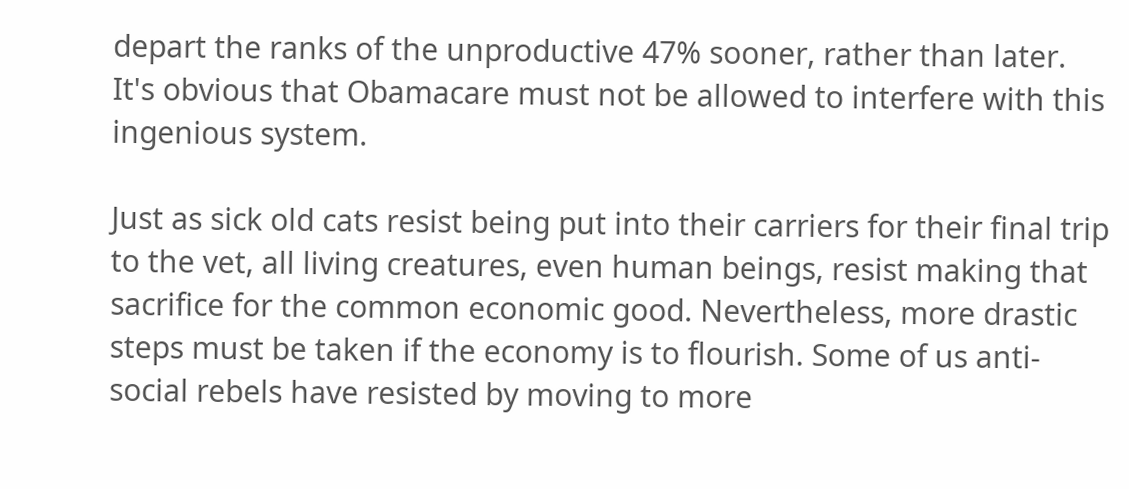depart the ranks of the unproductive 47% sooner, rather than later. It's obvious that Obamacare must not be allowed to interfere with this ingenious system.

Just as sick old cats resist being put into their carriers for their final trip to the vet, all living creatures, even human beings, resist making that sacrifice for the common economic good. Nevertheless, more drastic steps must be taken if the economy is to flourish. Some of us anti-social rebels have resisted by moving to more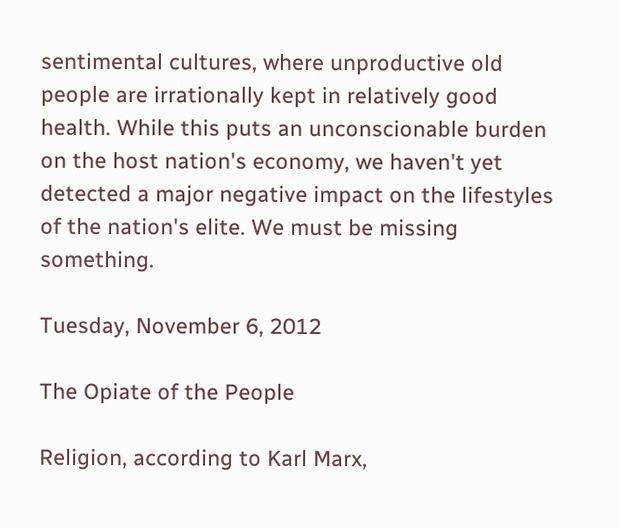sentimental cultures, where unproductive old people are irrationally kept in relatively good health. While this puts an unconscionable burden on the host nation's economy, we haven't yet detected a major negative impact on the lifestyles of the nation's elite. We must be missing something.

Tuesday, November 6, 2012

The Opiate of the People

Religion, according to Karl Marx,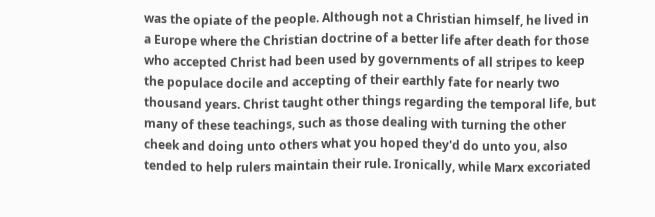was the opiate of the people. Although not a Christian himself, he lived in a Europe where the Christian doctrine of a better life after death for those who accepted Christ had been used by governments of all stripes to keep the populace docile and accepting of their earthly fate for nearly two thousand years. Christ taught other things regarding the temporal life, but many of these teachings, such as those dealing with turning the other cheek and doing unto others what you hoped they'd do unto you, also tended to help rulers maintain their rule. Ironically, while Marx excoriated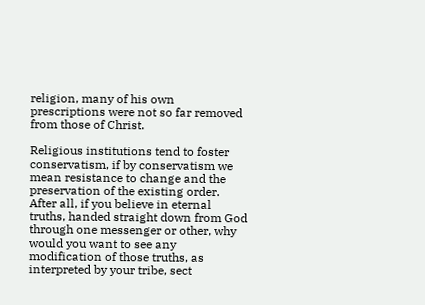religion, many of his own prescriptions were not so far removed from those of Christ.

Religious institutions tend to foster conservatism, if by conservatism we mean resistance to change and the preservation of the existing order. After all, if you believe in eternal truths, handed straight down from God through one messenger or other, why would you want to see any modification of those truths, as interpreted by your tribe, sect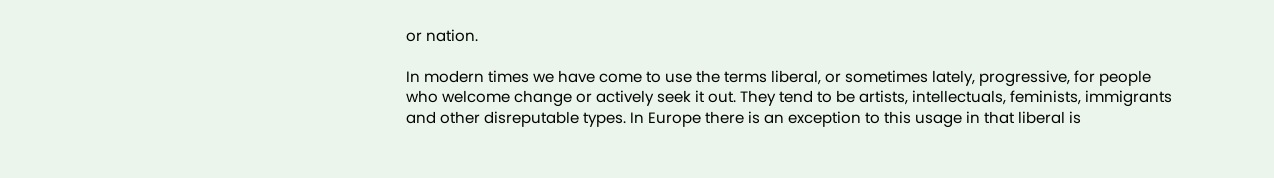or nation.

In modern times we have come to use the terms liberal, or sometimes lately, progressive, for people who welcome change or actively seek it out. They tend to be artists, intellectuals, feminists, immigrants and other disreputable types. In Europe there is an exception to this usage in that liberal is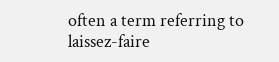often a term referring to laissez-faire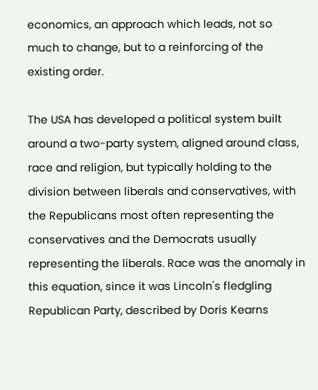economics, an approach which leads, not so much to change, but to a reinforcing of the existing order.

The USA has developed a political system built around a two-party system, aligned around class, race and religion, but typically holding to the division between liberals and conservatives, with the Republicans most often representing the conservatives and the Democrats usually representing the liberals. Race was the anomaly in this equation, since it was Lincoln's fledgling Republican Party, described by Doris Kearns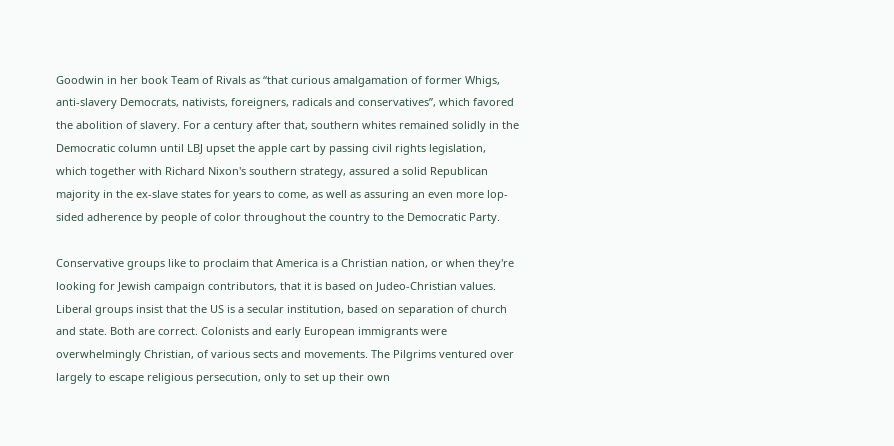Goodwin in her book Team of Rivals as “that curious amalgamation of former Whigs, anti-slavery Democrats, nativists, foreigners, radicals and conservatives”, which favored the abolition of slavery. For a century after that, southern whites remained solidly in the Democratic column until LBJ upset the apple cart by passing civil rights legislation, which together with Richard Nixon's southern strategy, assured a solid Republican majority in the ex-slave states for years to come, as well as assuring an even more lop-sided adherence by people of color throughout the country to the Democratic Party.

Conservative groups like to proclaim that America is a Christian nation, or when they're looking for Jewish campaign contributors, that it is based on Judeo-Christian values. Liberal groups insist that the US is a secular institution, based on separation of church and state. Both are correct. Colonists and early European immigrants were overwhelmingly Christian, of various sects and movements. The Pilgrims ventured over largely to escape religious persecution, only to set up their own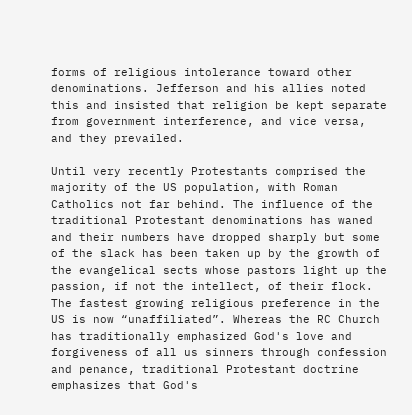forms of religious intolerance toward other denominations. Jefferson and his allies noted this and insisted that religion be kept separate from government interference, and vice versa, and they prevailed.

Until very recently Protestants comprised the majority of the US population, with Roman Catholics not far behind. The influence of the traditional Protestant denominations has waned and their numbers have dropped sharply but some of the slack has been taken up by the growth of the evangelical sects whose pastors light up the passion, if not the intellect, of their flock. The fastest growing religious preference in the US is now “unaffiliated”. Whereas the RC Church has traditionally emphasized God's love and forgiveness of all us sinners through confession and penance, traditional Protestant doctrine emphasizes that God's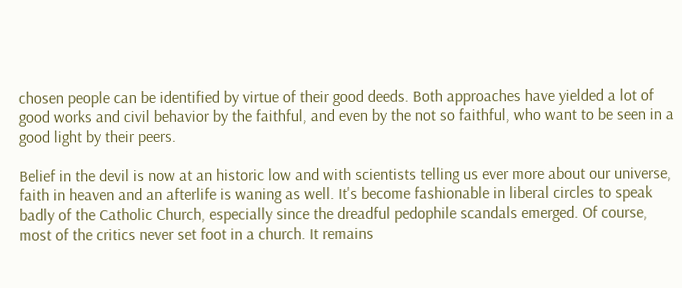chosen people can be identified by virtue of their good deeds. Both approaches have yielded a lot of good works and civil behavior by the faithful, and even by the not so faithful, who want to be seen in a good light by their peers.

Belief in the devil is now at an historic low and with scientists telling us ever more about our universe, faith in heaven and an afterlife is waning as well. It's become fashionable in liberal circles to speak badly of the Catholic Church, especially since the dreadful pedophile scandals emerged. Of course, most of the critics never set foot in a church. It remains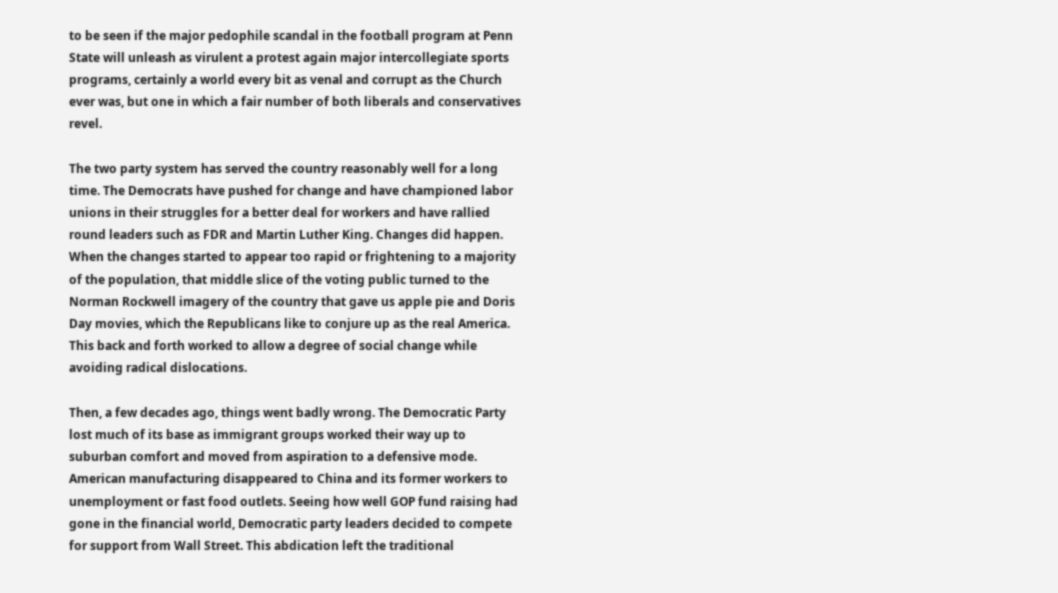to be seen if the major pedophile scandal in the football program at Penn State will unleash as virulent a protest again major intercollegiate sports programs, certainly a world every bit as venal and corrupt as the Church ever was, but one in which a fair number of both liberals and conservatives revel.

The two party system has served the country reasonably well for a long time. The Democrats have pushed for change and have championed labor unions in their struggles for a better deal for workers and have rallied round leaders such as FDR and Martin Luther King. Changes did happen. When the changes started to appear too rapid or frightening to a majority of the population, that middle slice of the voting public turned to the Norman Rockwell imagery of the country that gave us apple pie and Doris Day movies, which the Republicans like to conjure up as the real America. This back and forth worked to allow a degree of social change while avoiding radical dislocations.

Then, a few decades ago, things went badly wrong. The Democratic Party lost much of its base as immigrant groups worked their way up to suburban comfort and moved from aspiration to a defensive mode. American manufacturing disappeared to China and its former workers to unemployment or fast food outlets. Seeing how well GOP fund raising had gone in the financial world, Democratic party leaders decided to compete for support from Wall Street. This abdication left the traditional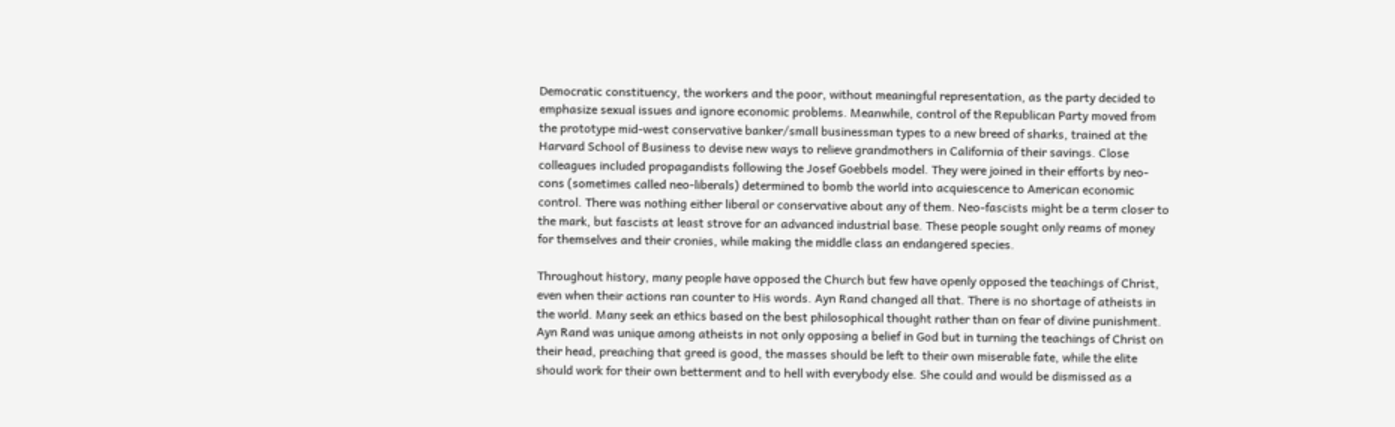Democratic constituency, the workers and the poor, without meaningful representation, as the party decided to emphasize sexual issues and ignore economic problems. Meanwhile, control of the Republican Party moved from the prototype mid-west conservative banker/small businessman types to a new breed of sharks, trained at the Harvard School of Business to devise new ways to relieve grandmothers in California of their savings. Close colleagues included propagandists following the Josef Goebbels model. They were joined in their efforts by neo-cons (sometimes called neo-liberals) determined to bomb the world into acquiescence to American economic control. There was nothing either liberal or conservative about any of them. Neo-fascists might be a term closer to the mark, but fascists at least strove for an advanced industrial base. These people sought only reams of money for themselves and their cronies, while making the middle class an endangered species.

Throughout history, many people have opposed the Church but few have openly opposed the teachings of Christ, even when their actions ran counter to His words. Ayn Rand changed all that. There is no shortage of atheists in the world. Many seek an ethics based on the best philosophical thought rather than on fear of divine punishment. Ayn Rand was unique among atheists in not only opposing a belief in God but in turning the teachings of Christ on their head, preaching that greed is good, the masses should be left to their own miserable fate, while the elite should work for their own betterment and to hell with everybody else. She could and would be dismissed as a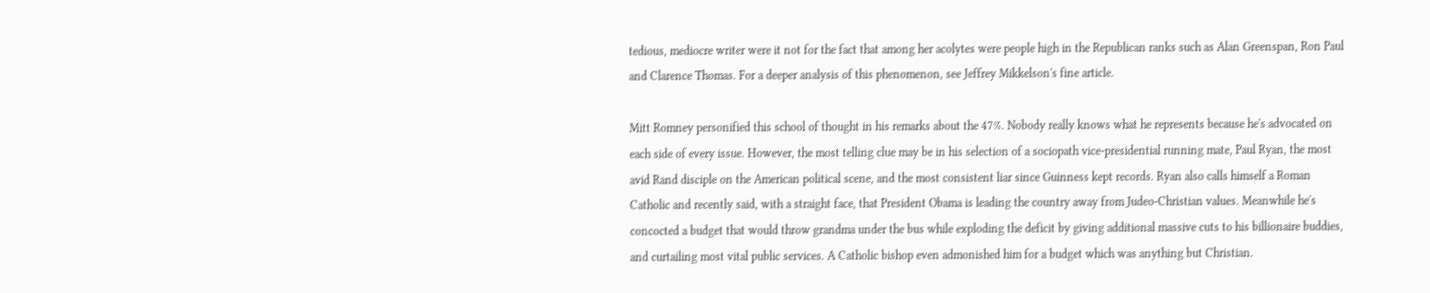tedious, mediocre writer were it not for the fact that among her acolytes were people high in the Republican ranks such as Alan Greenspan, Ron Paul and Clarence Thomas. For a deeper analysis of this phenomenon, see Jeffrey Mikkelson's fine article.

Mitt Romney personified this school of thought in his remarks about the 47%. Nobody really knows what he represents because he's advocated on each side of every issue. However, the most telling clue may be in his selection of a sociopath vice-presidential running mate, Paul Ryan, the most avid Rand disciple on the American political scene, and the most consistent liar since Guinness kept records. Ryan also calls himself a Roman Catholic and recently said, with a straight face, that President Obama is leading the country away from Judeo-Christian values. Meanwhile he's concocted a budget that would throw grandma under the bus while exploding the deficit by giving additional massive cuts to his billionaire buddies, and curtailing most vital public services. A Catholic bishop even admonished him for a budget which was anything but Christian.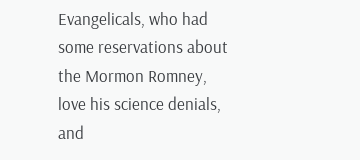Evangelicals, who had some reservations about the Mormon Romney, love his science denials, and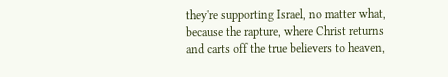they're supporting Israel, no matter what, because the rapture, where Christ returns and carts off the true believers to heaven,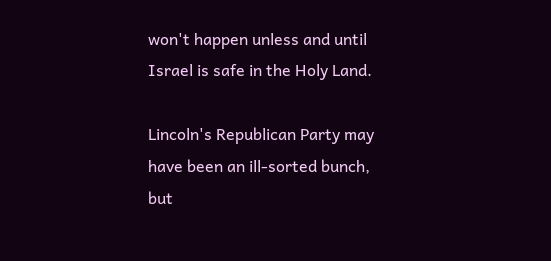won't happen unless and until Israel is safe in the Holy Land.

Lincoln's Republican Party may have been an ill-sorted bunch, but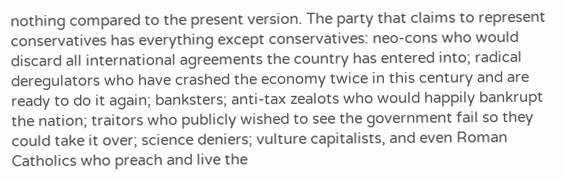nothing compared to the present version. The party that claims to represent conservatives has everything except conservatives: neo-cons who would discard all international agreements the country has entered into; radical deregulators who have crashed the economy twice in this century and are ready to do it again; banksters; anti-tax zealots who would happily bankrupt the nation; traitors who publicly wished to see the government fail so they could take it over; science deniers; vulture capitalists, and even Roman Catholics who preach and live the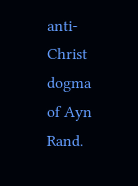anti-Christ dogma of Ayn Rand.